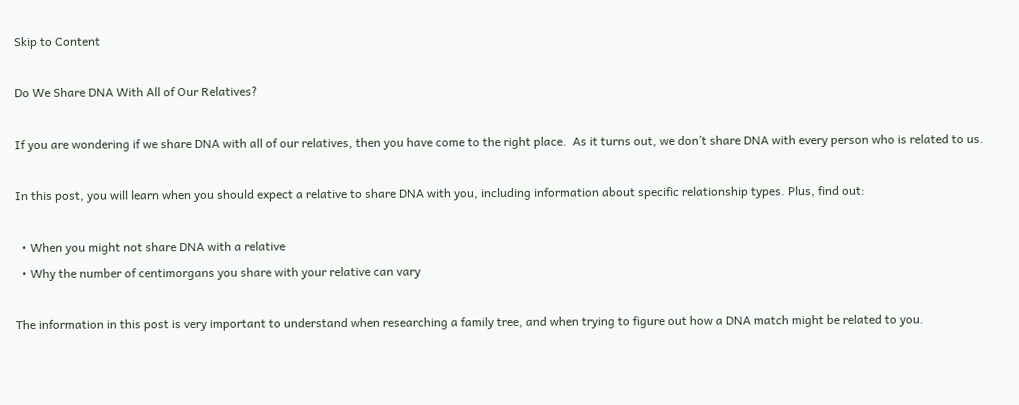Skip to Content

Do We Share DNA With All of Our Relatives?

If you are wondering if we share DNA with all of our relatives, then you have come to the right place.  As it turns out, we don’t share DNA with every person who is related to us.

In this post, you will learn when you should expect a relative to share DNA with you, including information about specific relationship types. Plus, find out:

  • When you might not share DNA with a relative
  • Why the number of centimorgans you share with your relative can vary

The information in this post is very important to understand when researching a family tree, and when trying to figure out how a DNA match might be related to you.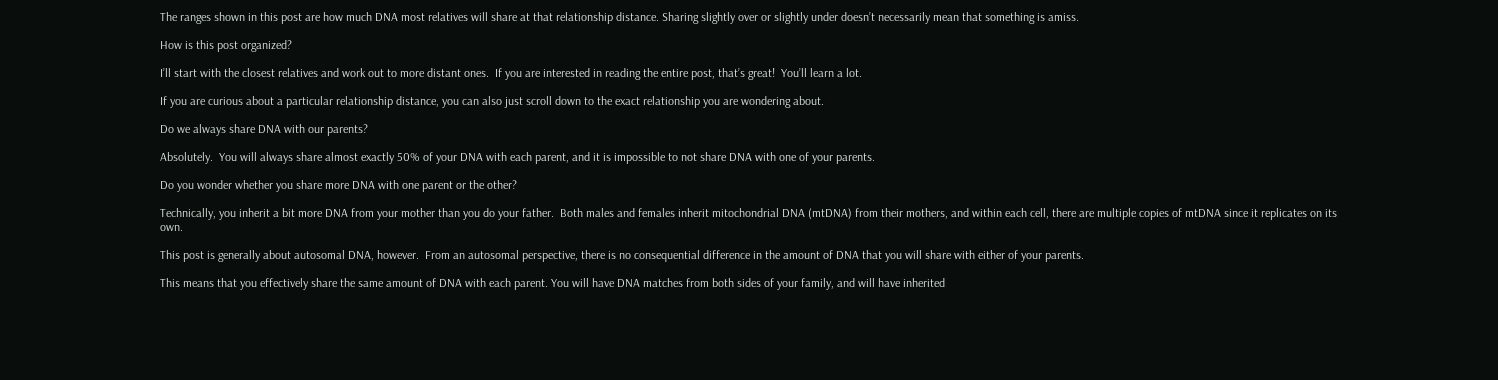The ranges shown in this post are how much DNA most relatives will share at that relationship distance. Sharing slightly over or slightly under doesn’t necessarily mean that something is amiss.

How is this post organized?

I’ll start with the closest relatives and work out to more distant ones.  If you are interested in reading the entire post, that’s great!  You’ll learn a lot.

If you are curious about a particular relationship distance, you can also just scroll down to the exact relationship you are wondering about.

Do we always share DNA with our parents?

Absolutely.  You will always share almost exactly 50% of your DNA with each parent, and it is impossible to not share DNA with one of your parents.

Do you wonder whether you share more DNA with one parent or the other?

Technically, you inherit a bit more DNA from your mother than you do your father.  Both males and females inherit mitochondrial DNA (mtDNA) from their mothers, and within each cell, there are multiple copies of mtDNA since it replicates on its own.

This post is generally about autosomal DNA, however.  From an autosomal perspective, there is no consequential difference in the amount of DNA that you will share with either of your parents.

This means that you effectively share the same amount of DNA with each parent. You will have DNA matches from both sides of your family, and will have inherited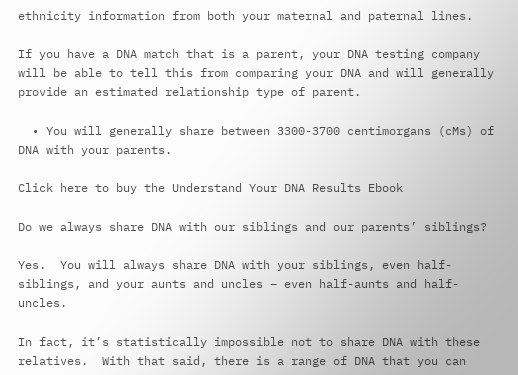ethnicity information from both your maternal and paternal lines.

If you have a DNA match that is a parent, your DNA testing company will be able to tell this from comparing your DNA and will generally provide an estimated relationship type of parent.

  • You will generally share between 3300-3700 centimorgans (cMs) of DNA with your parents.

Click here to buy the Understand Your DNA Results Ebook

Do we always share DNA with our siblings and our parents’ siblings?

Yes.  You will always share DNA with your siblings, even half-siblings, and your aunts and uncles – even half-aunts and half-uncles.

In fact, it’s statistically impossible not to share DNA with these relatives.  With that said, there is a range of DNA that you can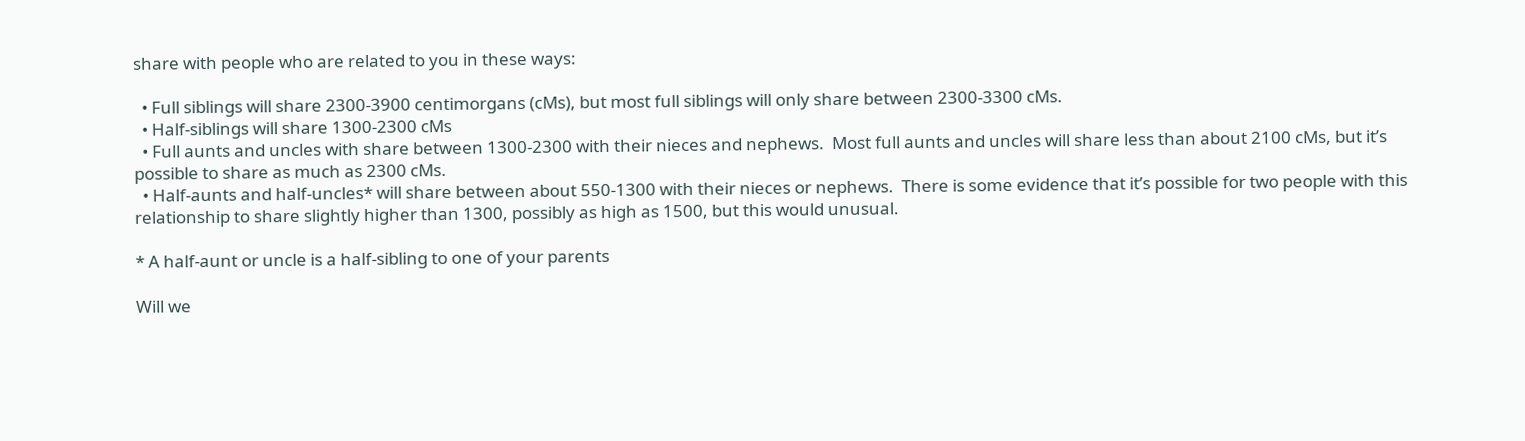share with people who are related to you in these ways:

  • Full siblings will share 2300-3900 centimorgans (cMs), but most full siblings will only share between 2300-3300 cMs.
  • Half-siblings will share 1300-2300 cMs
  • Full aunts and uncles with share between 1300-2300 with their nieces and nephews.  Most full aunts and uncles will share less than about 2100 cMs, but it’s possible to share as much as 2300 cMs.
  • Half-aunts and half-uncles* will share between about 550-1300 with their nieces or nephews.  There is some evidence that it’s possible for two people with this relationship to share slightly higher than 1300, possibly as high as 1500, but this would unusual.

* A half-aunt or uncle is a half-sibling to one of your parents

Will we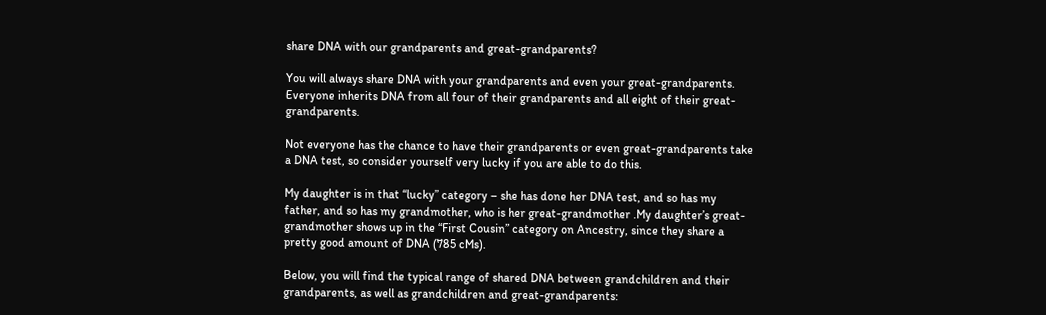share DNA with our grandparents and great-grandparents?

You will always share DNA with your grandparents and even your great-grandparents.  Everyone inherits DNA from all four of their grandparents and all eight of their great-grandparents.

Not everyone has the chance to have their grandparents or even great-grandparents take a DNA test, so consider yourself very lucky if you are able to do this.

My daughter is in that “lucky” category – she has done her DNA test, and so has my father, and so has my grandmother, who is her great-grandmother .My daughter’s great-grandmother shows up in the “First Cousin” category on Ancestry, since they share a pretty good amount of DNA (785 cMs).

Below, you will find the typical range of shared DNA between grandchildren and their grandparents, as well as grandchildren and great-grandparents: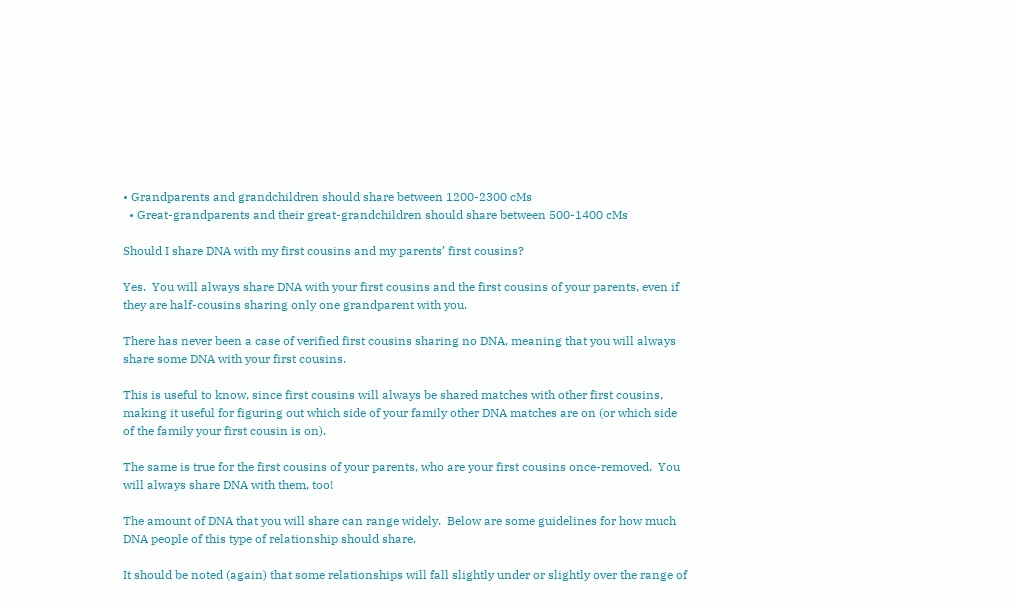• Grandparents and grandchildren should share between 1200-2300 cMs
  • Great-grandparents and their great-grandchildren should share between 500-1400 cMs

Should I share DNA with my first cousins and my parents’ first cousins?

Yes.  You will always share DNA with your first cousins and the first cousins of your parents, even if they are half-cousins sharing only one grandparent with you.

There has never been a case of verified first cousins sharing no DNA, meaning that you will always share some DNA with your first cousins.

This is useful to know, since first cousins will always be shared matches with other first cousins, making it useful for figuring out which side of your family other DNA matches are on (or which side of the family your first cousin is on).

The same is true for the first cousins of your parents, who are your first cousins once-removed.  You will always share DNA with them, too!

The amount of DNA that you will share can range widely.  Below are some guidelines for how much DNA people of this type of relationship should share.

It should be noted (again) that some relationships will fall slightly under or slightly over the range of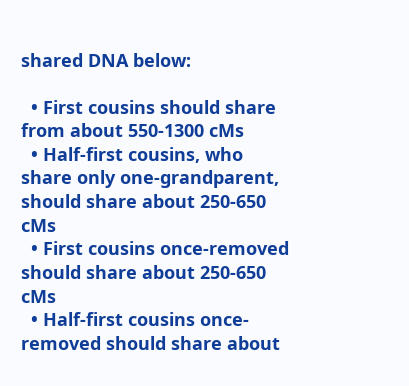shared DNA below:

  • First cousins should share from about 550-1300 cMs
  • Half-first cousins, who share only one-grandparent, should share about 250-650 cMs
  • First cousins once-removed should share about 250-650 cMs
  • Half-first cousins once-removed should share about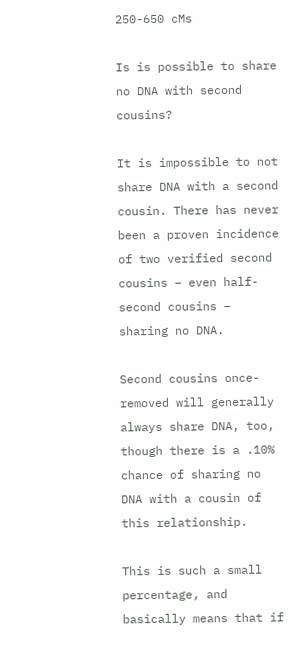250-650 cMs

Is is possible to share no DNA with second cousins?

It is impossible to not share DNA with a second cousin. There has never been a proven incidence of two verified second cousins – even half-second cousins – sharing no DNA.

Second cousins once-removed will generally always share DNA, too, though there is a .10% chance of sharing no DNA with a cousin of this relationship.

This is such a small percentage, and basically means that if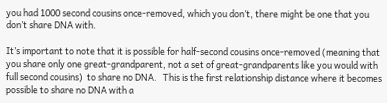you had 1000 second cousins once-removed, which you don’t, there might be one that you don’t share DNA with.

It’s important to note that it is possible for half-second cousins once-removed (meaning that you share only one great-grandparent, not a set of great-grandparents like you would with full second cousins)  to share no DNA.   This is the first relationship distance where it becomes possible to share no DNA with a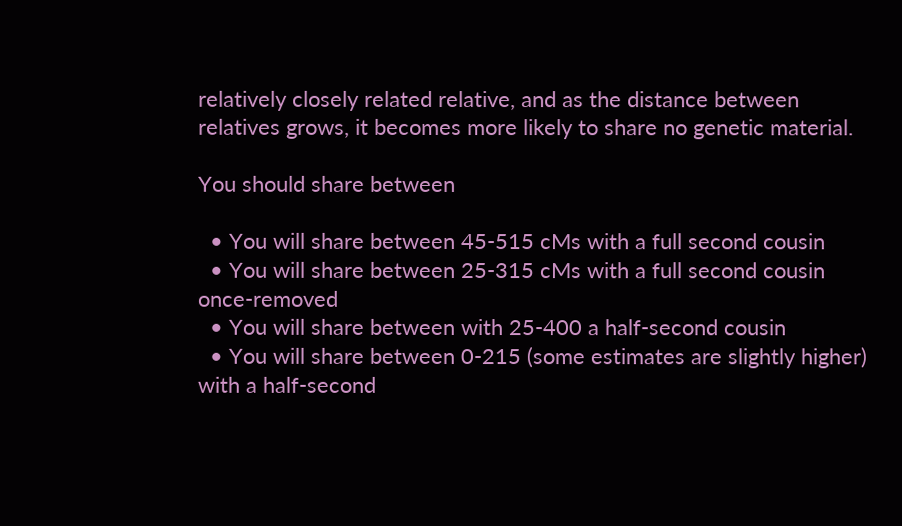relatively closely related relative, and as the distance between relatives grows, it becomes more likely to share no genetic material.

You should share between

  • You will share between 45-515 cMs with a full second cousin
  • You will share between 25-315 cMs with a full second cousin once-removed
  • You will share between with 25-400 a half-second cousin
  • You will share between 0-215 (some estimates are slightly higher) with a half-second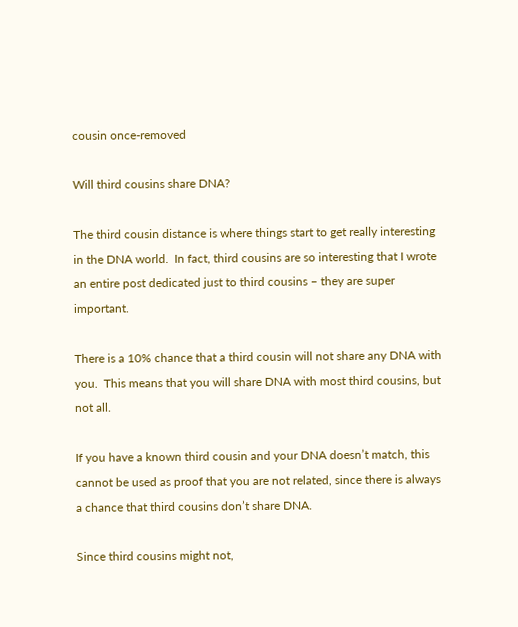cousin once-removed

Will third cousins share DNA?

The third cousin distance is where things start to get really interesting in the DNA world.  In fact, third cousins are so interesting that I wrote an entire post dedicated just to third cousins – they are super important.

There is a 10% chance that a third cousin will not share any DNA with you.  This means that you will share DNA with most third cousins, but not all.

If you have a known third cousin and your DNA doesn’t match, this cannot be used as proof that you are not related, since there is always a chance that third cousins don’t share DNA.

Since third cousins might not,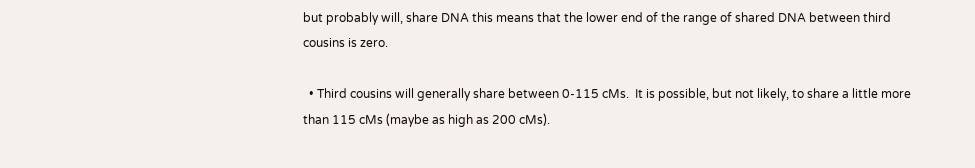but probably will, share DNA this means that the lower end of the range of shared DNA between third cousins is zero.

  • Third cousins will generally share between 0-115 cMs.  It is possible, but not likely, to share a little more than 115 cMs (maybe as high as 200 cMs).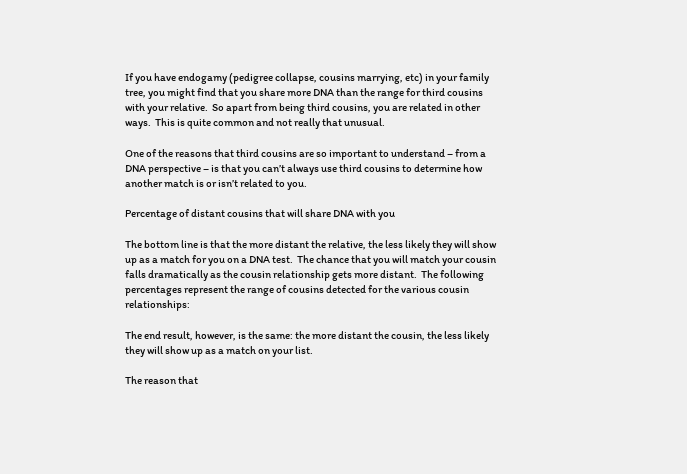If you have endogamy (pedigree collapse, cousins marrying, etc) in your family tree, you might find that you share more DNA than the range for third cousins with your relative.  So apart from being third cousins, you are related in other ways.  This is quite common and not really that unusual.

One of the reasons that third cousins are so important to understand – from a DNA perspective – is that you can’t always use third cousins to determine how another match is or isn’t related to you.

Percentage of distant cousins that will share DNA with you

The bottom line is that the more distant the relative, the less likely they will show up as a match for you on a DNA test.  The chance that you will match your cousin falls dramatically as the cousin relationship gets more distant.  The following percentages represent the range of cousins detected for the various cousin relationships:

The end result, however, is the same: the more distant the cousin, the less likely they will show up as a match on your list.

The reason that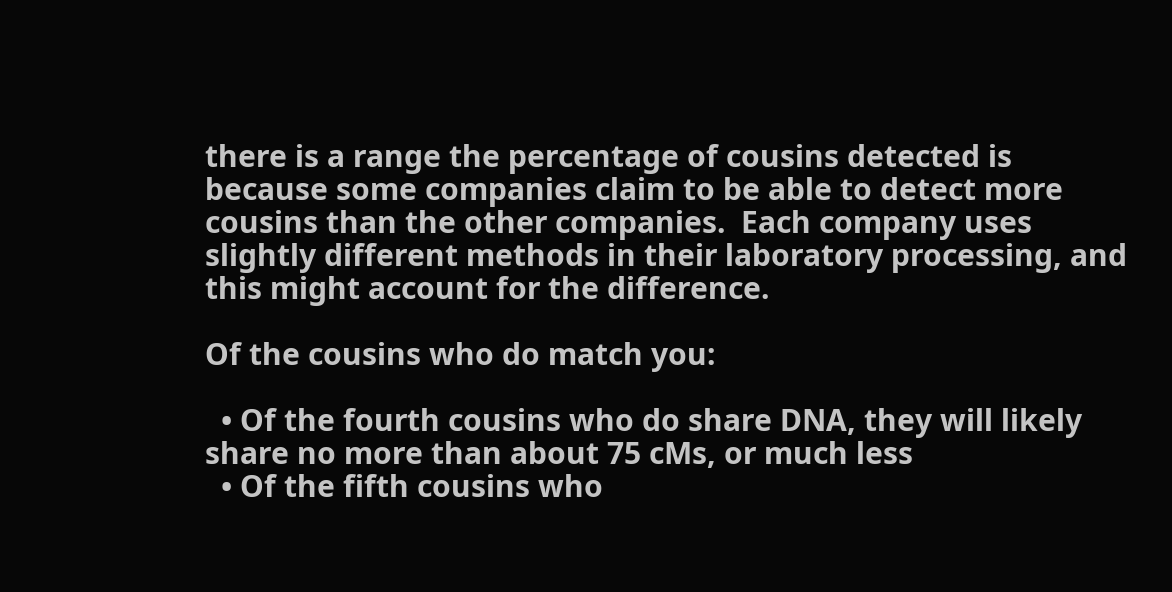there is a range the percentage of cousins detected is because some companies claim to be able to detect more cousins than the other companies.  Each company uses slightly different methods in their laboratory processing, and this might account for the difference.

Of the cousins who do match you:

  • Of the fourth cousins who do share DNA, they will likely share no more than about 75 cMs, or much less
  • Of the fifth cousins who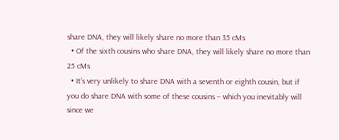share DNA, they will likely share no more than 35 cMs
  • Of the sixth cousins who share DNA, they will likely share no more than 25 cMs
  • It’s very unlikely to share DNA with a seventh or eighth cousin, but if you do share DNA with some of these cousins – which you inevitably will since we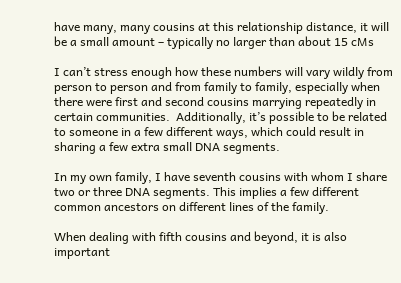have many, many cousins at this relationship distance, it will be a small amount – typically no larger than about 15 cMs

I can’t stress enough how these numbers will vary wildly from person to person and from family to family, especially when there were first and second cousins marrying repeatedly in certain communities.  Additionally, it’s possible to be related to someone in a few different ways, which could result in sharing a few extra small DNA segments.

In my own family, I have seventh cousins with whom I share two or three DNA segments. This implies a few different common ancestors on different lines of the family.

When dealing with fifth cousins and beyond, it is also important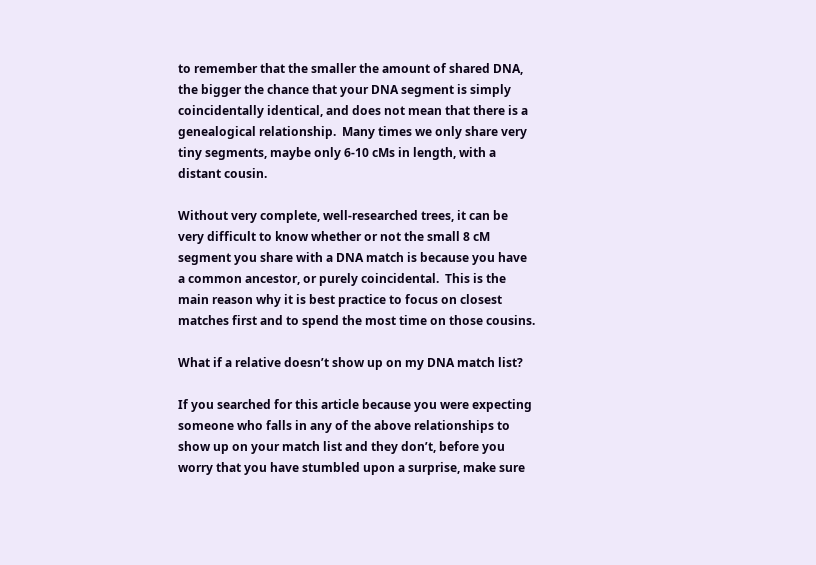to remember that the smaller the amount of shared DNA, the bigger the chance that your DNA segment is simply coincidentally identical, and does not mean that there is a genealogical relationship.  Many times we only share very tiny segments, maybe only 6-10 cMs in length, with a distant cousin.

Without very complete, well-researched trees, it can be very difficult to know whether or not the small 8 cM segment you share with a DNA match is because you have a common ancestor, or purely coincidental.  This is the main reason why it is best practice to focus on closest matches first and to spend the most time on those cousins.

What if a relative doesn’t show up on my DNA match list?

If you searched for this article because you were expecting someone who falls in any of the above relationships to show up on your match list and they don’t, before you worry that you have stumbled upon a surprise, make sure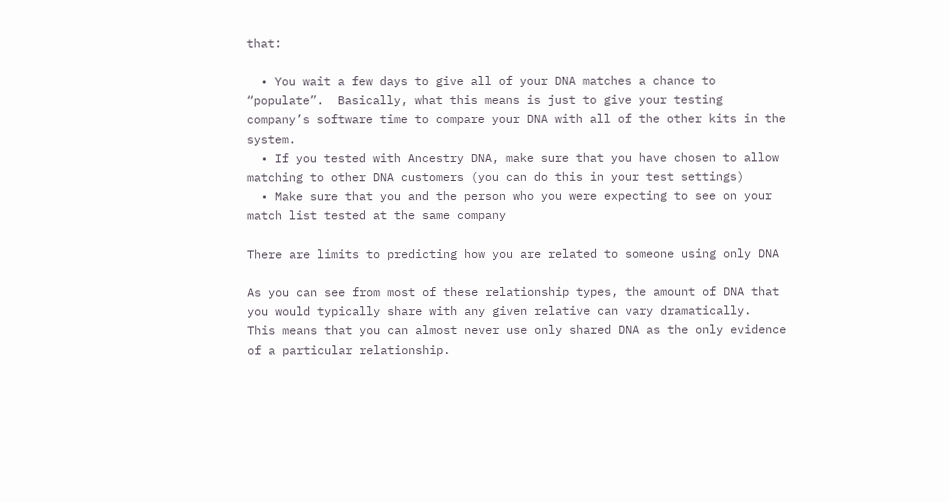that:

  • You wait a few days to give all of your DNA matches a chance to “populate”.  Basically, what this means is just to give your testing company’s software time to compare your DNA with all of the other kits in the system.
  • If you tested with Ancestry DNA, make sure that you have chosen to allow matching to other DNA customers (you can do this in your test settings)
  • Make sure that you and the person who you were expecting to see on your match list tested at the same company

There are limits to predicting how you are related to someone using only DNA

As you can see from most of these relationship types, the amount of DNA that you would typically share with any given relative can vary dramatically.  This means that you can almost never use only shared DNA as the only evidence of a particular relationship.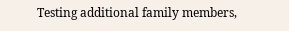Testing additional family members,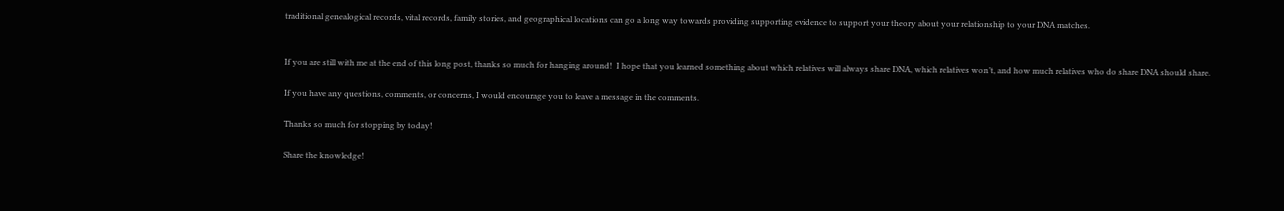traditional genealogical records, vital records, family stories, and geographical locations can go a long way towards providing supporting evidence to support your theory about your relationship to your DNA matches.


If you are still with me at the end of this long post, thanks so much for hanging around!  I hope that you learned something about which relatives will always share DNA, which relatives won’t, and how much relatives who do share DNA should share.

If you have any questions, comments, or concerns, I would encourage you to leave a message in the comments.

Thanks so much for stopping by today!

Share the knowledge!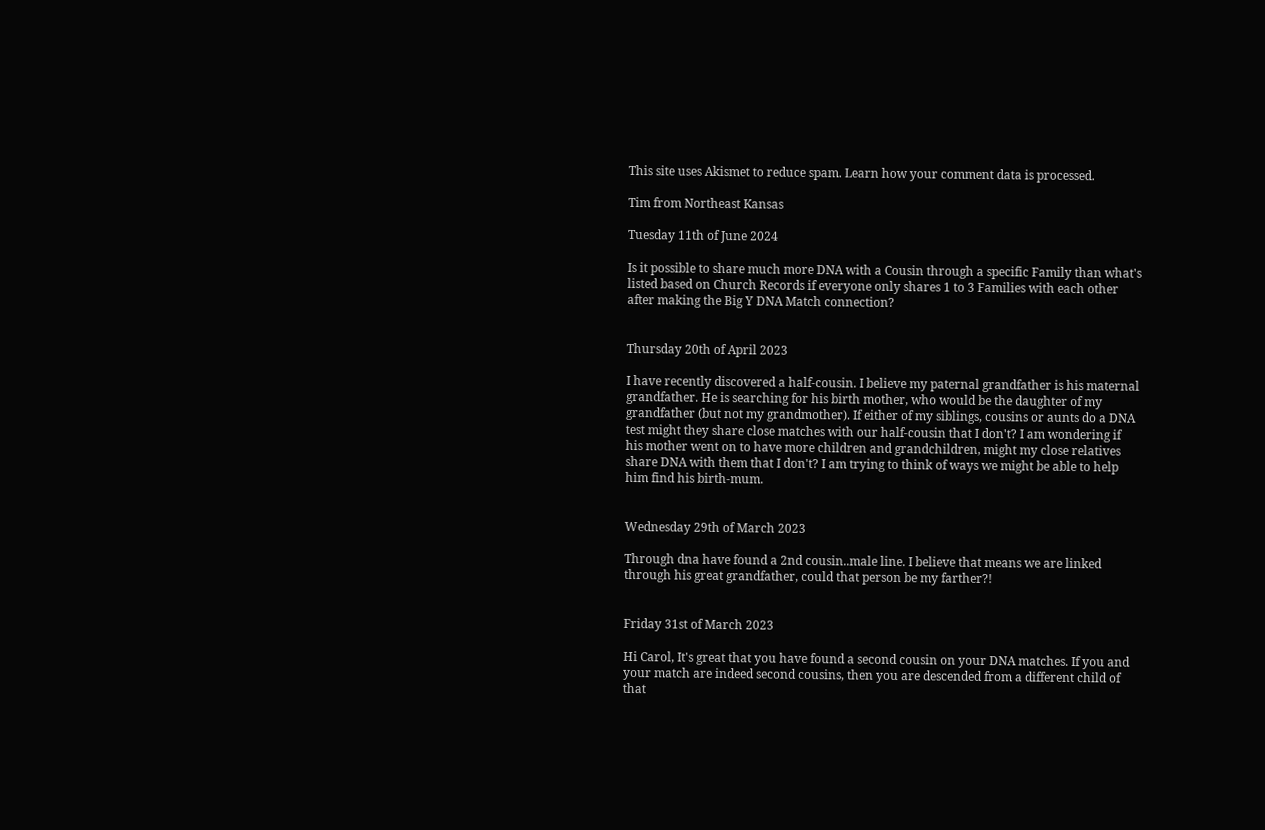This site uses Akismet to reduce spam. Learn how your comment data is processed.

Tim from Northeast Kansas

Tuesday 11th of June 2024

Is it possible to share much more DNA with a Cousin through a specific Family than what's listed based on Church Records if everyone only shares 1 to 3 Families with each other after making the Big Y DNA Match connection?


Thursday 20th of April 2023

I have recently discovered a half-cousin. I believe my paternal grandfather is his maternal grandfather. He is searching for his birth mother, who would be the daughter of my grandfather (but not my grandmother). If either of my siblings, cousins or aunts do a DNA test might they share close matches with our half-cousin that I don't? I am wondering if his mother went on to have more children and grandchildren, might my close relatives share DNA with them that I don't? I am trying to think of ways we might be able to help him find his birth-mum.


Wednesday 29th of March 2023

Through dna have found a 2nd cousin..male line. I believe that means we are linked through his great grandfather, could that person be my farther?!


Friday 31st of March 2023

Hi Carol, It's great that you have found a second cousin on your DNA matches. If you and your match are indeed second cousins, then you are descended from a different child of that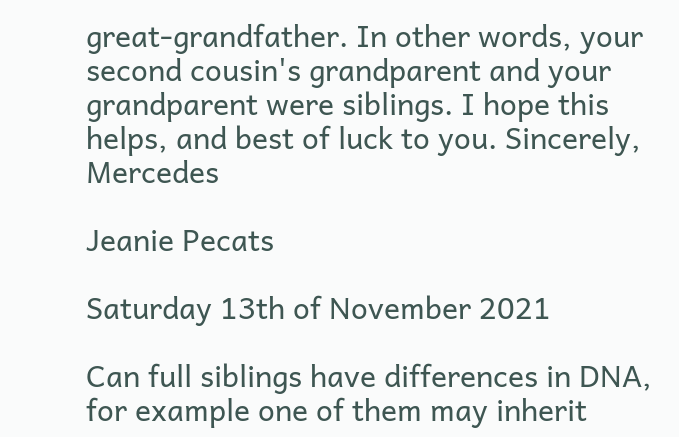great-grandfather. In other words, your second cousin's grandparent and your grandparent were siblings. I hope this helps, and best of luck to you. Sincerely, Mercedes

Jeanie Pecats

Saturday 13th of November 2021

Can full siblings have differences in DNA, for example one of them may inherit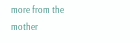more from the mother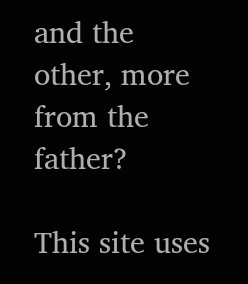and the other, more from the father?

This site uses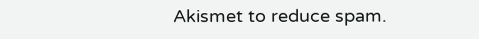Akismet to reduce spam.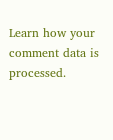Learn how your comment data is processed.